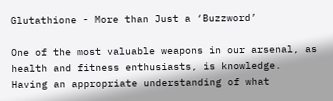Glutathione - More than Just a ‘Buzzword’

One of the most valuable weapons in our arsenal, as health and fitness enthusiasts, is knowledge. Having an appropriate understanding of what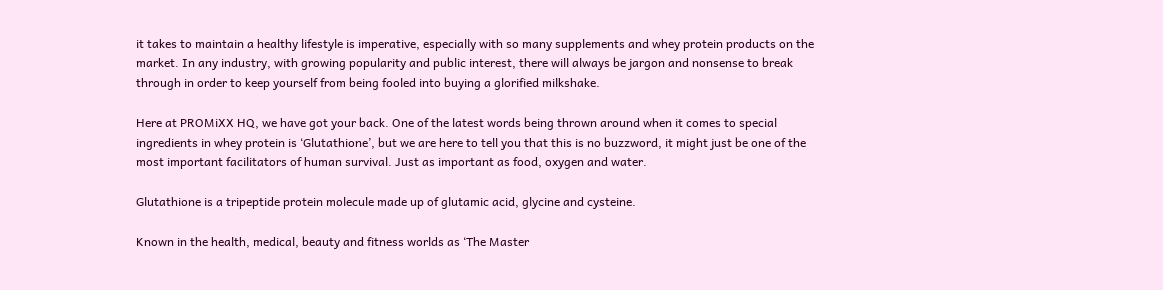it takes to maintain a healthy lifestyle is imperative, especially with so many supplements and whey protein products on the market. In any industry, with growing popularity and public interest, there will always be jargon and nonsense to break through in order to keep yourself from being fooled into buying a glorified milkshake.

Here at PROMiXX HQ, we have got your back. One of the latest words being thrown around when it comes to special ingredients in whey protein is ‘Glutathione’, but we are here to tell you that this is no buzzword, it might just be one of the most important facilitators of human survival. Just as important as food, oxygen and water.

Glutathione is a tripeptide protein molecule made up of glutamic acid, glycine and cysteine.

Known in the health, medical, beauty and fitness worlds as ‘The Master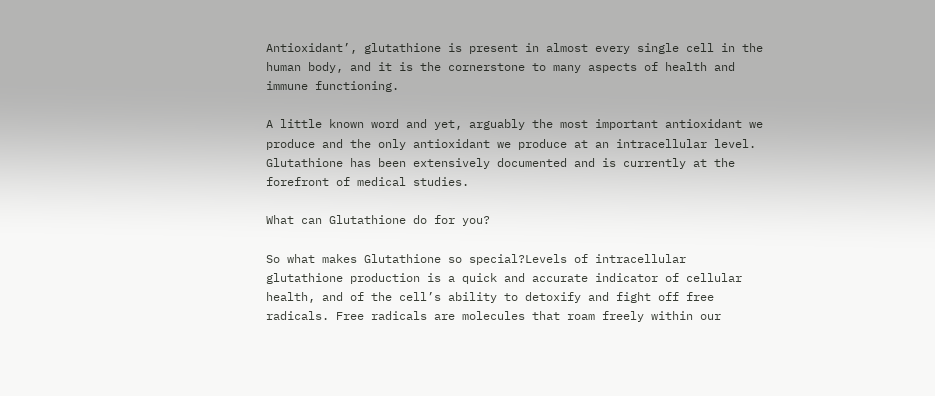Antioxidant’, glutathione is present in almost every single cell in the human body, and it is the cornerstone to many aspects of health and immune functioning.

A little known word and yet, arguably the most important antioxidant we produce and the only antioxidant we produce at an intracellular level. Glutathione has been extensively documented and is currently at the forefront of medical studies.

What can Glutathione do for you?

So what makes Glutathione so special?Levels of intracellular glutathione production is a quick and accurate indicator of cellular health, and of the cell’s ability to detoxify and fight off free radicals. Free radicals are molecules that roam freely within our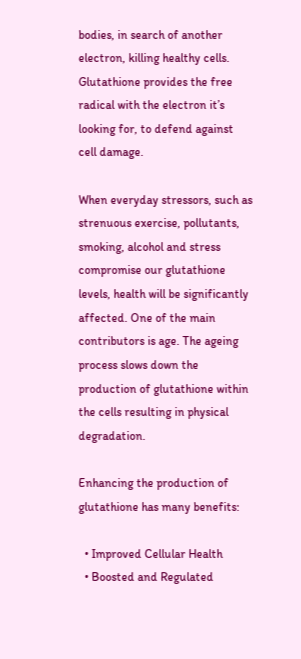bodies, in search of another electron, killing healthy cells. Glutathione provides the free radical with the electron it’s looking for, to defend against cell damage.

When everyday stressors, such as strenuous exercise, pollutants, smoking, alcohol and stress compromise our glutathione levels, health will be significantly affected. One of the main contributors is age. The ageing process slows down the production of glutathione within the cells resulting in physical degradation.

Enhancing the production of glutathione has many benefits:

  • Improved Cellular Health
  • Boosted and Regulated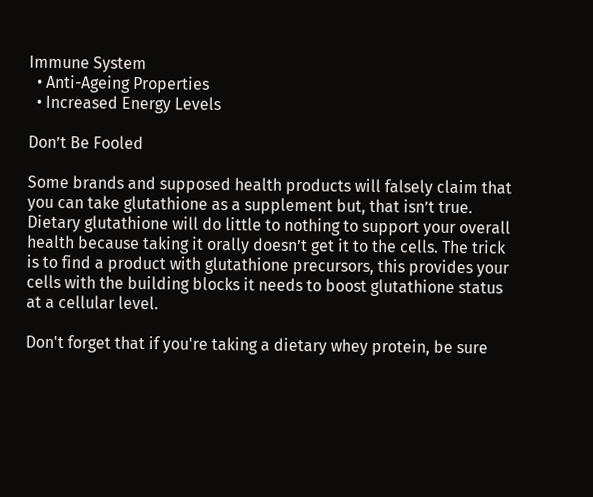Immune System
  • Anti-Ageing Properties
  • Increased Energy Levels

Don’t Be Fooled

Some brands and supposed health products will falsely claim that you can take glutathione as a supplement but, that isn’t true. Dietary glutathione will do little to nothing to support your overall health because taking it orally doesn’t get it to the cells. The trick is to find a product with glutathione precursors, this provides your cells with the building blocks it needs to boost glutathione status at a cellular level.

Don't forget that if you're taking a dietary whey protein, be sure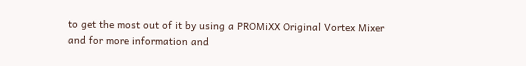to get the most out of it by using a PROMiXX Original Vortex Mixer and for more information and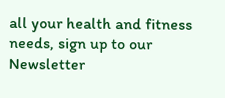all your health and fitness needs, sign up to our Newsletter